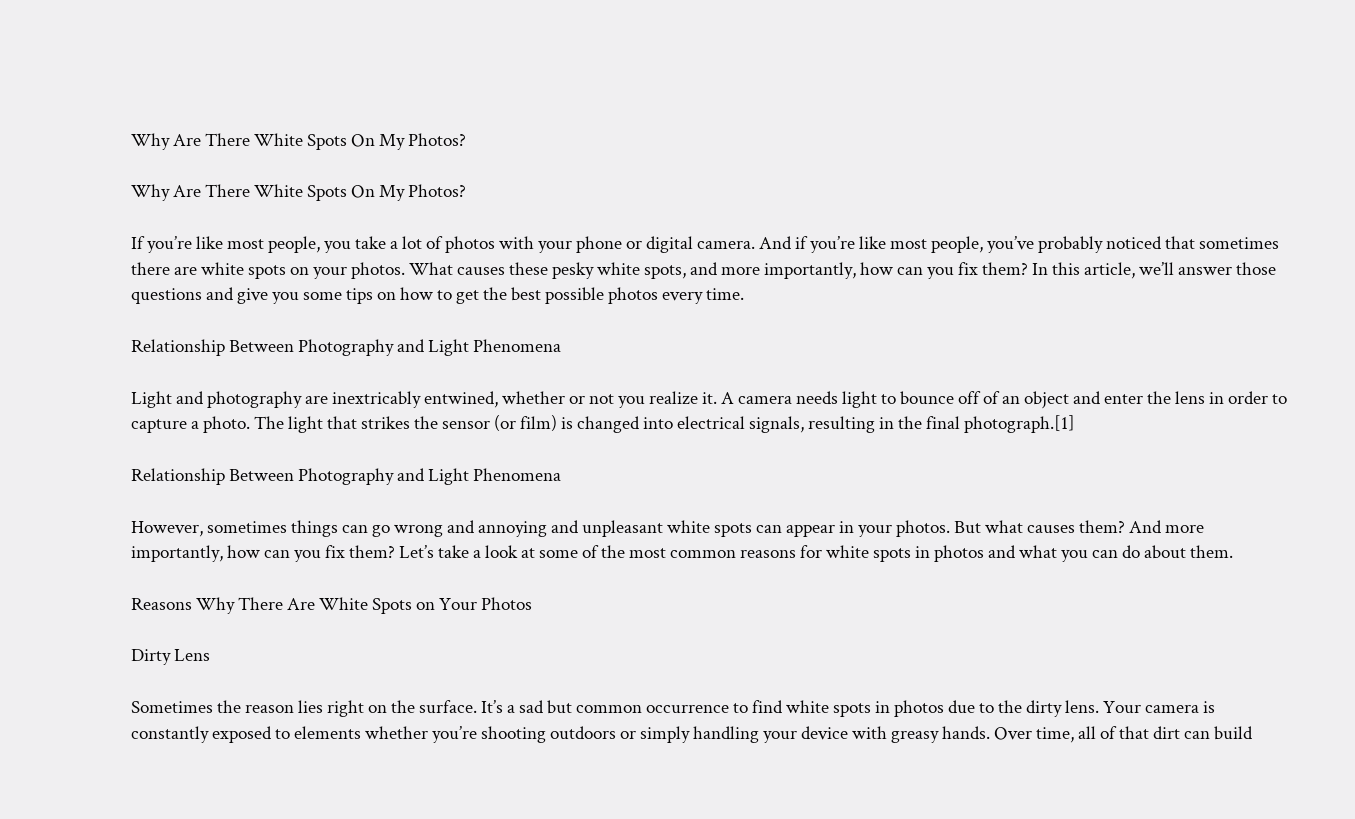Why Are There White Spots On My Photos?

Why Are There White Spots On My Photos?

If you’re like most people, you take a lot of photos with your phone or digital camera. And if you’re like most people, you’ve probably noticed that sometimes there are white spots on your photos. What causes these pesky white spots, and more importantly, how can you fix them? In this article, we’ll answer those questions and give you some tips on how to get the best possible photos every time.

Relationship Between Photography and Light Phenomena

Light and photography are inextricably entwined, whether or not you realize it. A camera needs light to bounce off of an object and enter the lens in order to capture a photo. The light that strikes the sensor (or film) is changed into electrical signals, resulting in the final photograph.[1]

Relationship Between Photography and Light Phenomena

However, sometimes things can go wrong and annoying and unpleasant white spots can appear in your photos. But what causes them? And more importantly, how can you fix them? Let’s take a look at some of the most common reasons for white spots in photos and what you can do about them.

Reasons Why There Are White Spots on Your Photos

Dirty Lens

Sometimes the reason lies right on the surface. It’s a sad but common occurrence to find white spots in photos due to the dirty lens. Your camera is constantly exposed to elements whether you’re shooting outdoors or simply handling your device with greasy hands. Over time, all of that dirt can build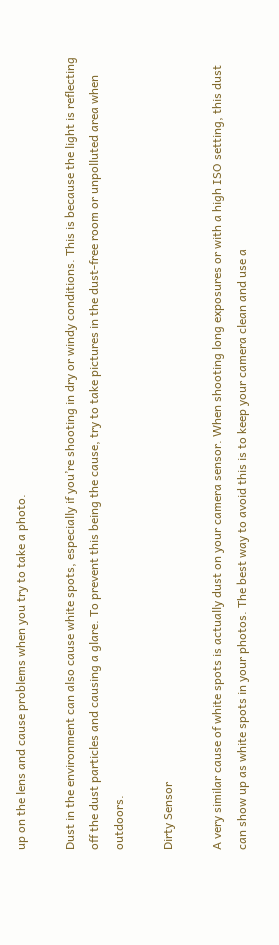up on the lens and cause problems when you try to take a photo.

Dust in the environment can also cause white spots, especially if you’re shooting in dry or windy conditions. This is because the light is reflecting off the dust particles and causing a glare. To prevent this being the cause, try to take pictures in the dust-free room or unpolluted area when outdoors.

Dirty Sensor

A very similar cause of white spots is actually dust on your camera sensor. When shooting long exposures or with a high ISO setting, this dust can show up as white spots in your photos. The best way to avoid this is to keep your camera clean and use a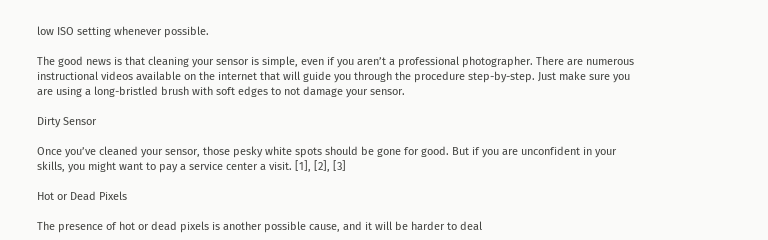low ISO setting whenever possible.

The good news is that cleaning your sensor is simple, even if you aren’t a professional photographer. There are numerous instructional videos available on the internet that will guide you through the procedure step-by-step. Just make sure you are using a long-bristled brush with soft edges to not damage your sensor.

Dirty Sensor

Once you’ve cleaned your sensor, those pesky white spots should be gone for good. But if you are unconfident in your skills, you might want to pay a service center a visit. [1], [2], [3]

Hot or Dead Pixels

The presence of hot or dead pixels is another possible cause, and it will be harder to deal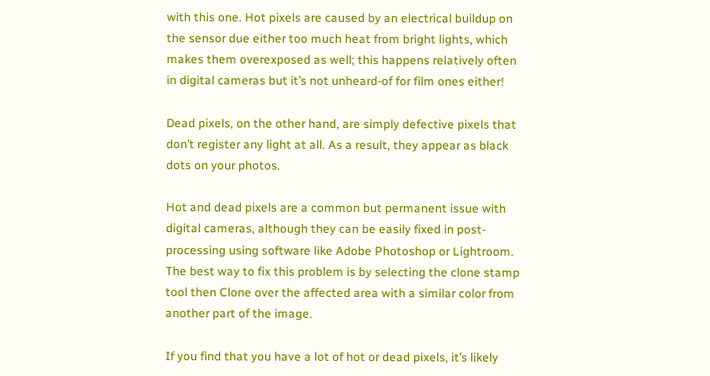with this one. Hot pixels are caused by an electrical buildup on the sensor due either too much heat from bright lights, which makes them overexposed as well; this happens relatively often in digital cameras but it’s not unheard-of for film ones either!

Dead pixels, on the other hand, are simply defective pixels that don’t register any light at all. As a result, they appear as black dots on your photos.

Hot and dead pixels are a common but permanent issue with digital cameras, although they can be easily fixed in post-processing using software like Adobe Photoshop or Lightroom. The best way to fix this problem is by selecting the clone stamp tool then Clone over the affected area with a similar color from another part of the image.

If you find that you have a lot of hot or dead pixels, it’s likely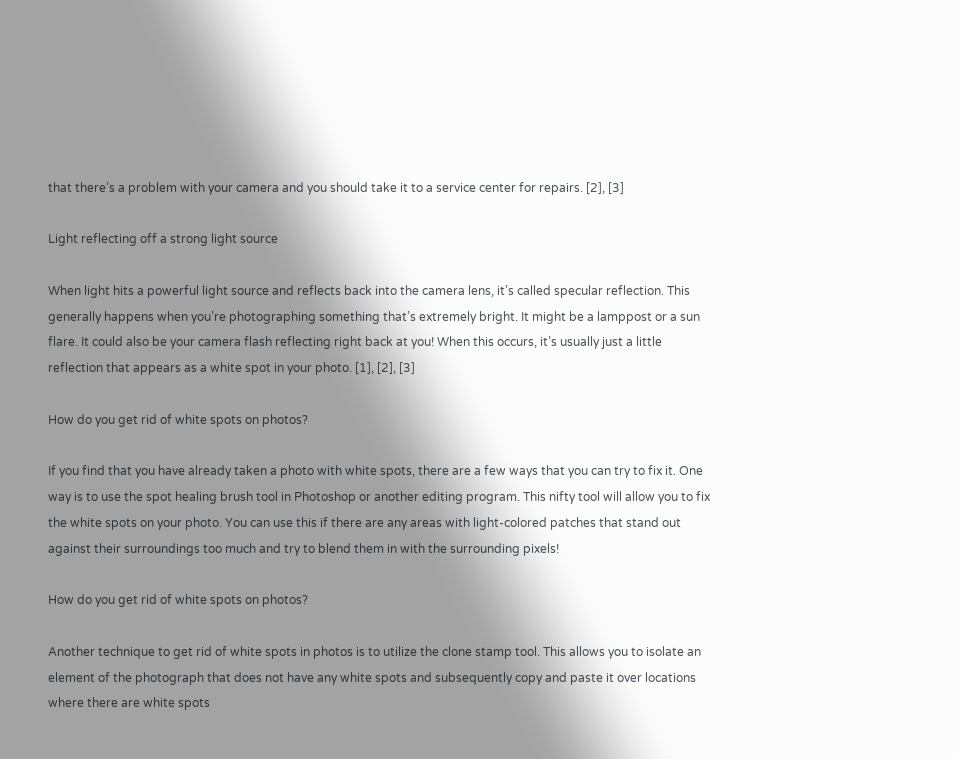that there’s a problem with your camera and you should take it to a service center for repairs. [2], [3]

Light reflecting off a strong light source

When light hits a powerful light source and reflects back into the camera lens, it’s called specular reflection. This generally happens when you’re photographing something that’s extremely bright. It might be a lamppost or a sun flare. It could also be your camera flash reflecting right back at you! When this occurs, it’s usually just a little reflection that appears as a white spot in your photo. [1], [2], [3]

How do you get rid of white spots on photos?

If you find that you have already taken a photo with white spots, there are a few ways that you can try to fix it. One way is to use the spot healing brush tool in Photoshop or another editing program. This nifty tool will allow you to fix the white spots on your photo. You can use this if there are any areas with light-colored patches that stand out against their surroundings too much and try to blend them in with the surrounding pixels!

How do you get rid of white spots on photos?

Another technique to get rid of white spots in photos is to utilize the clone stamp tool. This allows you to isolate an element of the photograph that does not have any white spots and subsequently copy and paste it over locations where there are white spots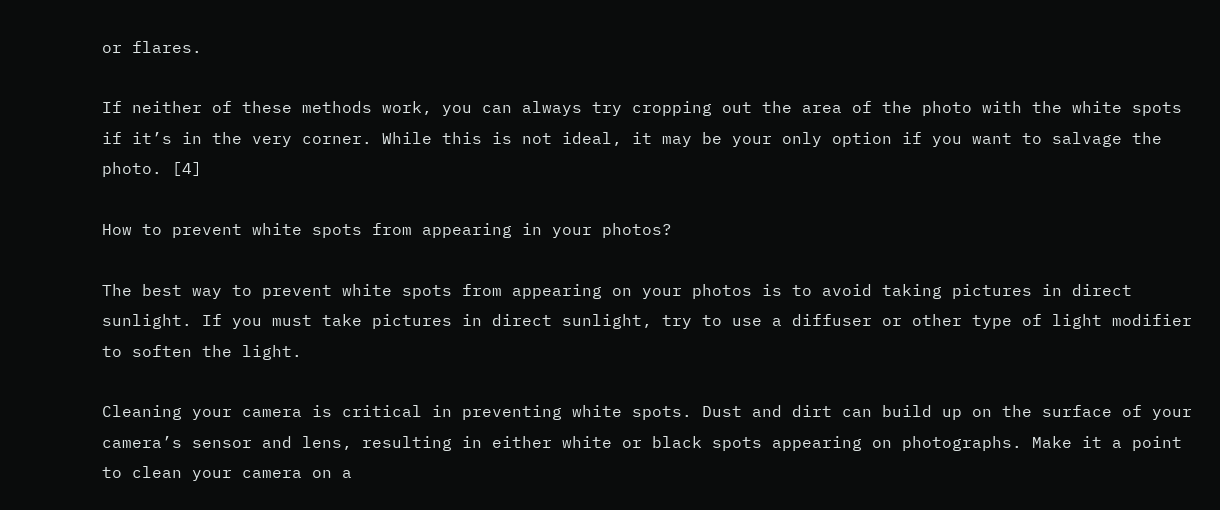or flares.

If neither of these methods work, you can always try cropping out the area of the photo with the white spots if it’s in the very corner. While this is not ideal, it may be your only option if you want to salvage the photo. [4]

How to prevent white spots from appearing in your photos?

The best way to prevent white spots from appearing on your photos is to avoid taking pictures in direct sunlight. If you must take pictures in direct sunlight, try to use a diffuser or other type of light modifier to soften the light.

Cleaning your camera is critical in preventing white spots. Dust and dirt can build up on the surface of your camera’s sensor and lens, resulting in either white or black spots appearing on photographs. Make it a point to clean your camera on a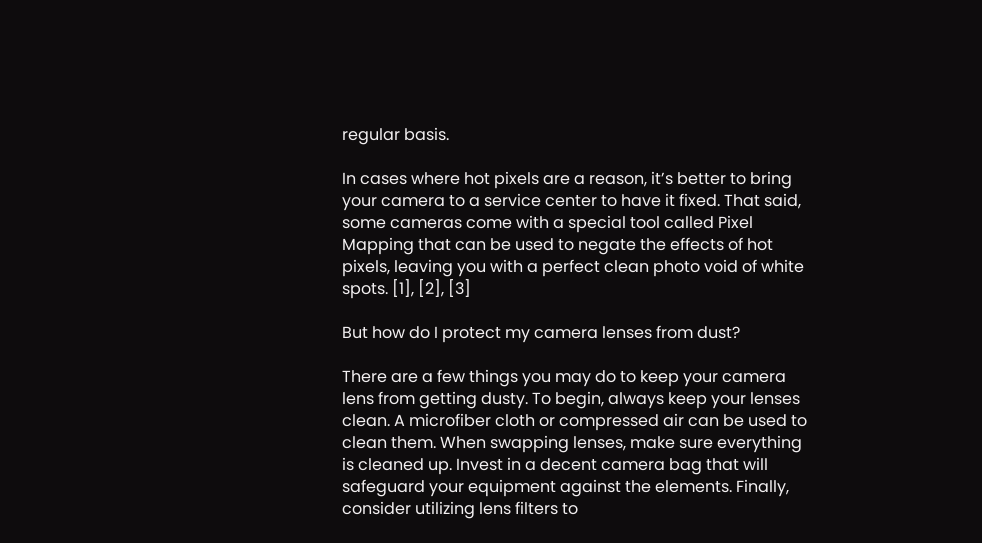regular basis.

In cases where hot pixels are a reason, it’s better to bring your camera to a service center to have it fixed. That said, some cameras come with a special tool called Pixel Mapping that can be used to negate the effects of hot pixels, leaving you with a perfect clean photo void of white spots. [1], [2], [3]

But how do I protect my camera lenses from dust?

There are a few things you may do to keep your camera lens from getting dusty. To begin, always keep your lenses clean. A microfiber cloth or compressed air can be used to clean them. When swapping lenses, make sure everything is cleaned up. Invest in a decent camera bag that will safeguard your equipment against the elements. Finally, consider utilizing lens filters to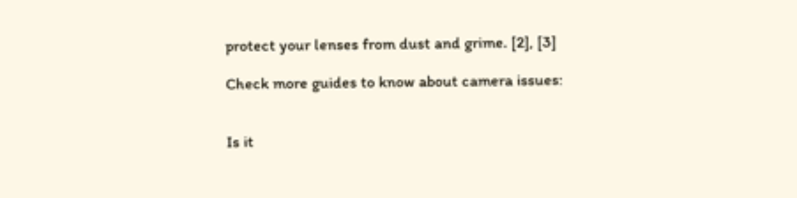protect your lenses from dust and grime. [2], [3]

Check more guides to know about camera issues:


Is it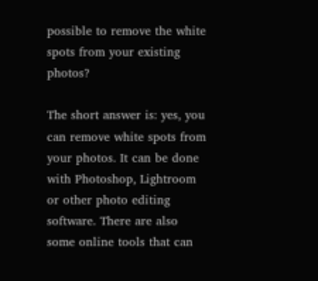possible to remove the white spots from your existing photos?

The short answer is: yes, you can remove white spots from your photos. It can be done with Photoshop, Lightroom or other photo editing software. There are also some online tools that can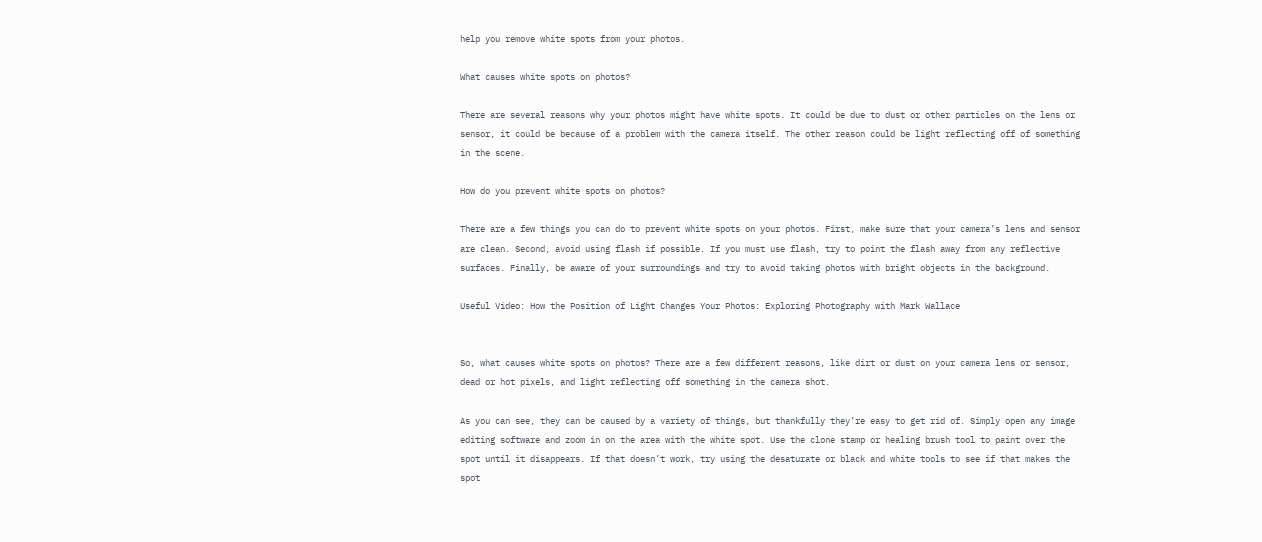help you remove white spots from your photos.

What causes white spots on photos?

There are several reasons why your photos might have white spots. It could be due to dust or other particles on the lens or sensor, it could be because of a problem with the camera itself. The other reason could be light reflecting off of something in the scene.

How do you prevent white spots on photos?

There are a few things you can do to prevent white spots on your photos. First, make sure that your camera’s lens and sensor are clean. Second, avoid using flash if possible. If you must use flash, try to point the flash away from any reflective surfaces. Finally, be aware of your surroundings and try to avoid taking photos with bright objects in the background.

Useful Video: How the Position of Light Changes Your Photos: Exploring Photography with Mark Wallace


So, what causes white spots on photos? There are a few different reasons, like dirt or dust on your camera lens or sensor, dead or hot pixels, and light reflecting off something in the camera shot.

As you can see, they can be caused by a variety of things, but thankfully they’re easy to get rid of. Simply open any image editing software and zoom in on the area with the white spot. Use the clone stamp or healing brush tool to paint over the spot until it disappears. If that doesn’t work, try using the desaturate or black and white tools to see if that makes the spot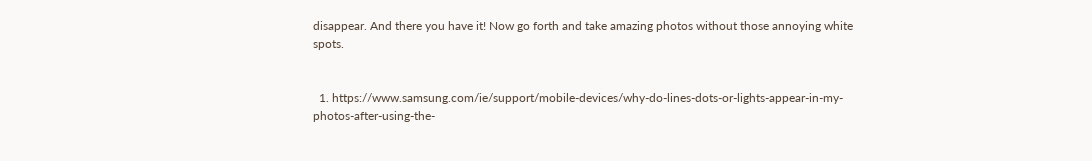disappear. And there you have it! Now go forth and take amazing photos without those annoying white spots.


  1. https://www.samsung.com/ie/support/mobile-devices/why-do-lines-dots-or-lights-appear-in-my-photos-after-using-the-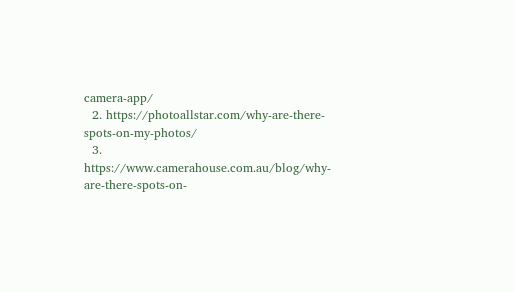camera-app/
  2. https://photoallstar.com/why-are-there-spots-on-my-photos/
  3. https://www.camerahouse.com.au/blog/why-are-there-spots-on-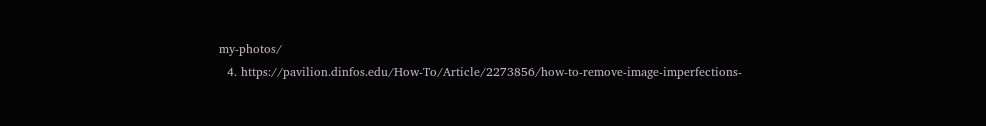my-photos/
  4. https://pavilion.dinfos.edu/How-To/Article/2273856/how-to-remove-image-imperfections-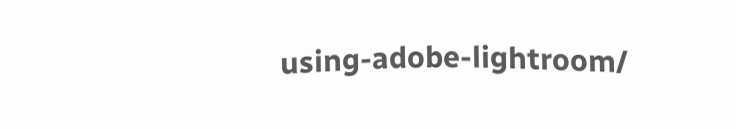using-adobe-lightroom/